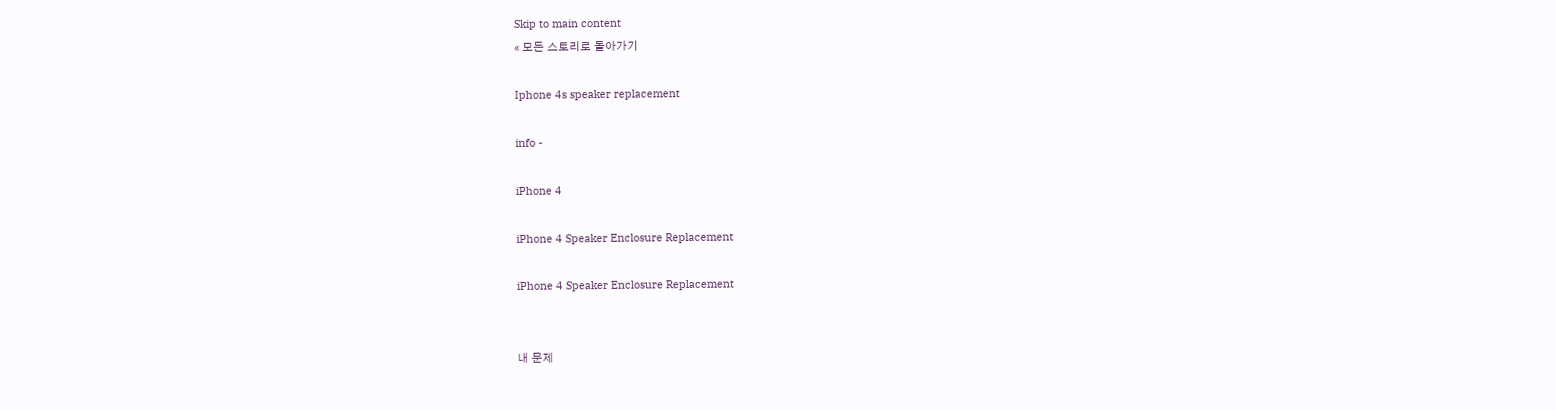Skip to main content
« 모든 스토리로 돌아가기

Iphone 4s speaker replacement

info -

iPhone 4

iPhone 4 Speaker Enclosure Replacement

iPhone 4 Speaker Enclosure Replacement


내 문제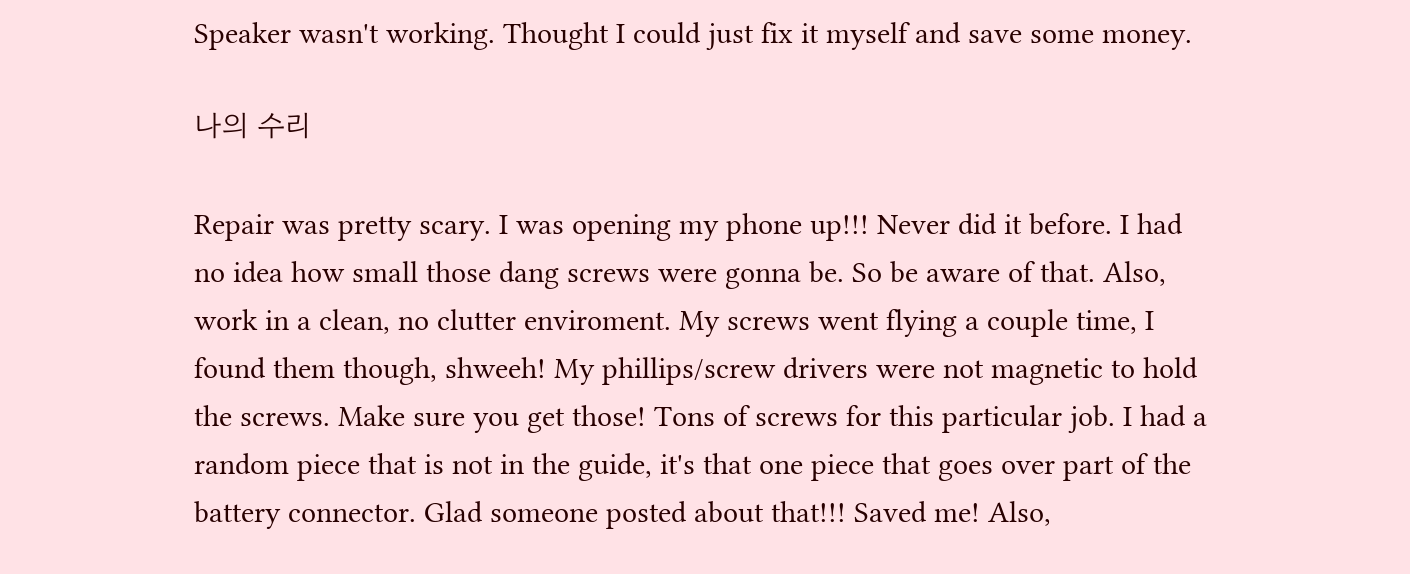Speaker wasn't working. Thought I could just fix it myself and save some money.

나의 수리

Repair was pretty scary. I was opening my phone up!!! Never did it before. I had no idea how small those dang screws were gonna be. So be aware of that. Also, work in a clean, no clutter enviroment. My screws went flying a couple time, I found them though, shweeh! My phillips/screw drivers were not magnetic to hold the screws. Make sure you get those! Tons of screws for this particular job. I had a random piece that is not in the guide, it's that one piece that goes over part of the battery connector. Glad someone posted about that!!! Saved me! Also,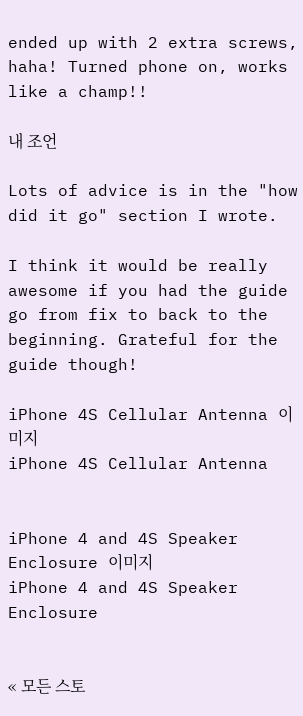ended up with 2 extra screws, haha! Turned phone on, works like a champ!!

내 조언

Lots of advice is in the "how did it go" section I wrote.

I think it would be really awesome if you had the guide go from fix to back to the beginning. Grateful for the guide though!

iPhone 4S Cellular Antenna 이미지
iPhone 4S Cellular Antenna


iPhone 4 and 4S Speaker Enclosure 이미지
iPhone 4 and 4S Speaker Enclosure


« 모든 스토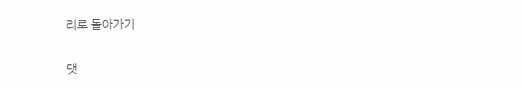리로 돌아가기

댓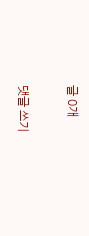글 0개

댓글 쓰기